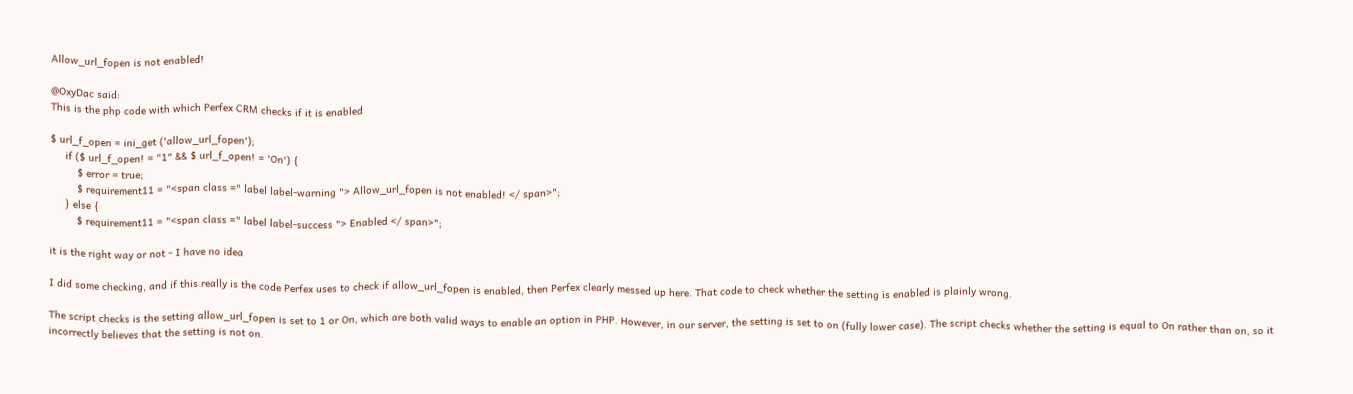Allow_url_fopen is not enabled!

@OxyDac said:
This is the php code with which Perfex CRM checks if it is enabled

$ url_f_open = ini_get ('allow_url_fopen');
     if ($ url_f_open! = "1" && $ url_f_open! = 'On') {
         $ error = true;
         $ requirement11 = "<span class =" label label-warning "> Allow_url_fopen is not enabled! </ span>";
     } else {
         $ requirement11 = "<span class =" label label-success "> Enabled </ span>";

it is the right way or not - I have no idea

I did some checking, and if this really is the code Perfex uses to check if allow_url_fopen is enabled, then Perfex clearly messed up here. That code to check whether the setting is enabled is plainly wrong.

The script checks is the setting allow_url_fopen is set to 1 or On, which are both valid ways to enable an option in PHP. However, in our server, the setting is set to on (fully lower case). The script checks whether the setting is equal to On rather than on, so it incorrectly believes that the setting is not on.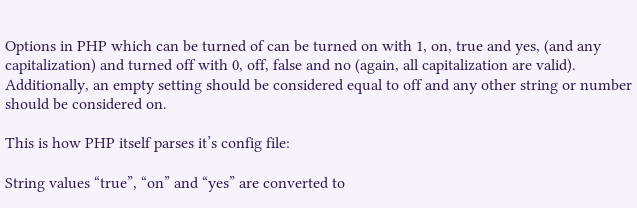Options in PHP which can be turned of can be turned on with 1, on, true and yes, (and any capitalization) and turned off with 0, off, false and no (again, all capitalization are valid). Additionally, an empty setting should be considered equal to off and any other string or number should be considered on.

This is how PHP itself parses it’s config file:

String values “true”, “on” and “yes” are converted to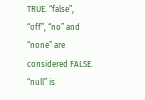TRUE. “false”, “off”, “no” and “none” are considered FALSE. “null” is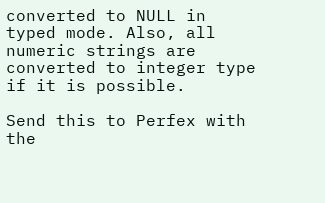converted to NULL in typed mode. Also, all numeric strings are converted to integer type if it is possible.

Send this to Perfex with the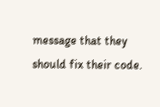message that they should fix their code.